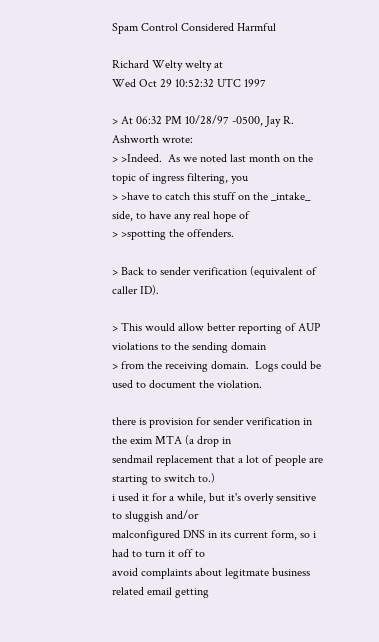Spam Control Considered Harmful

Richard Welty welty at
Wed Oct 29 10:52:32 UTC 1997

> At 06:32 PM 10/28/97 -0500, Jay R. Ashworth wrote:
> >Indeed.  As we noted last month on the topic of ingress filtering, you
> >have to catch this stuff on the _intake_ side, to have any real hope of
> >spotting the offenders.

> Back to sender verification (equivalent of caller ID).

> This would allow better reporting of AUP violations to the sending domain
> from the receiving domain.  Logs could be used to document the violation.

there is provision for sender verification in the exim MTA (a drop in
sendmail replacement that a lot of people are starting to switch to.)
i used it for a while, but it's overly sensitive to sluggish and/or
malconfigured DNS in its current form, so i had to turn it off to
avoid complaints about legitmate business related email getting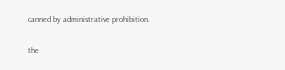canned by administrative prohibition.

the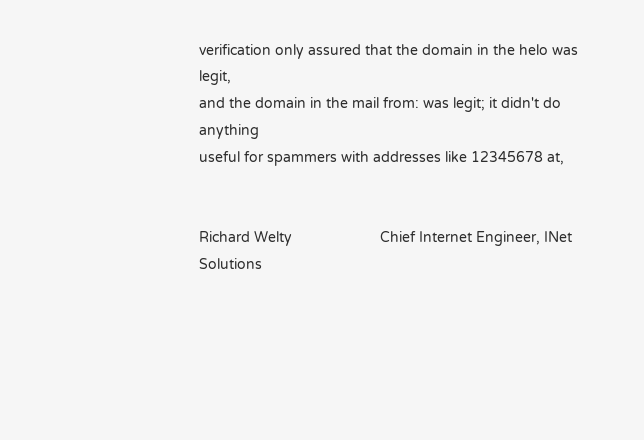verification only assured that the domain in the helo was legit,
and the domain in the mail from: was legit; it didn't do anything
useful for spammers with addresses like 12345678 at,


Richard Welty                      Chief Internet Engineer, INet Solutions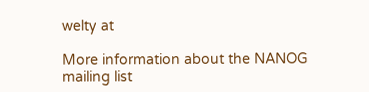welty at

More information about the NANOG mailing list